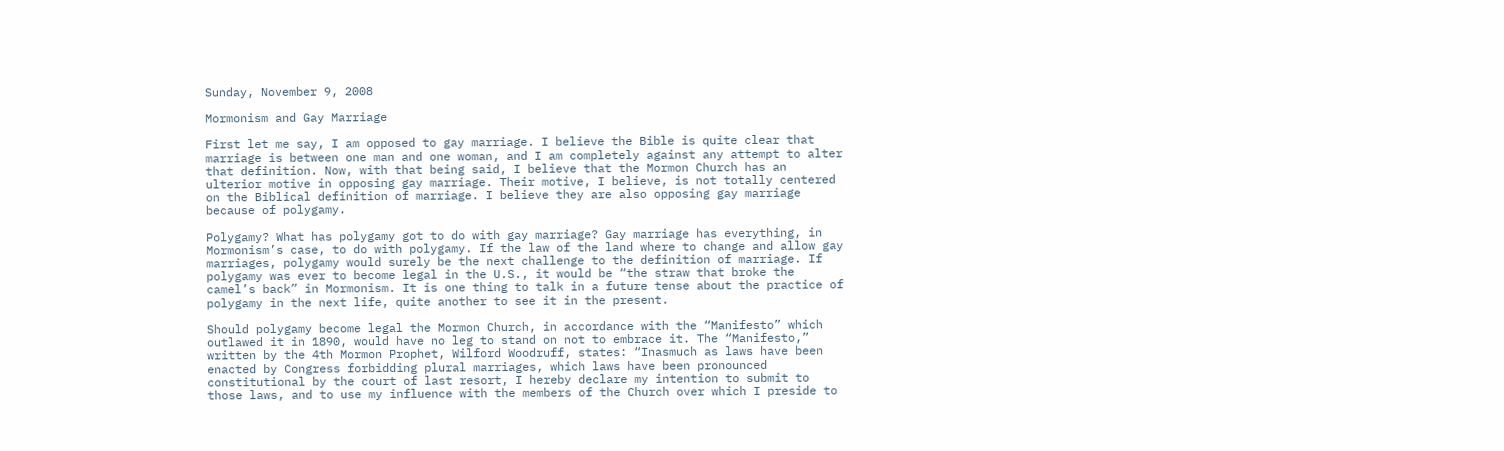Sunday, November 9, 2008

Mormonism and Gay Marriage

First let me say, I am opposed to gay marriage. I believe the Bible is quite clear that marriage is between one man and one woman, and I am completely against any attempt to alter that definition. Now, with that being said, I believe that the Mormon Church has an ulterior motive in opposing gay marriage. Their motive, I believe, is not totally centered on the Biblical definition of marriage. I believe they are also opposing gay marriage because of polygamy.

Polygamy? What has polygamy got to do with gay marriage? Gay marriage has everything, in Mormonism’s case, to do with polygamy. If the law of the land where to change and allow gay marriages, polygamy would surely be the next challenge to the definition of marriage. If polygamy was ever to become legal in the U.S., it would be “the straw that broke the camel’s back” in Mormonism. It is one thing to talk in a future tense about the practice of polygamy in the next life, quite another to see it in the present.

Should polygamy become legal the Mormon Church, in accordance with the “Manifesto” which outlawed it in 1890, would have no leg to stand on not to embrace it. The “Manifesto,” written by the 4th Mormon Prophet, Wilford Woodruff, states: “Inasmuch as laws have been enacted by Congress forbidding plural marriages, which laws have been pronounced constitutional by the court of last resort, I hereby declare my intention to submit to those laws, and to use my influence with the members of the Church over which I preside to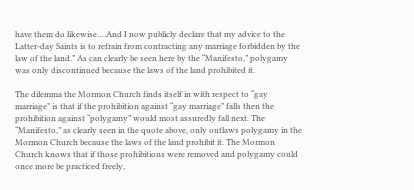have them do likewise….And I now publicly declare that my advice to the Latter-day Saints is to refrain from contracting any marriage forbidden by the law of the land.” As can clearly be seen here by the “Manifesto,” polygamy was only discontinued because the laws of the land prohibited it.

The dilemma the Mormon Church finds itself in with respect to “gay marriage” is that if the prohibition against “gay marriage” falls then the prohibition against “polygamy” would most assuredly fall next. The “Manifesto,” as clearly seen in the quote above, only outlaws polygamy in the Mormon Church because the laws of the land prohibit it. The Mormon Church knows that if those prohibitions were removed and polygamy could once more be practiced freely,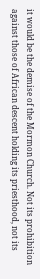it would be the demise of the Mormon Church. Not its prohibition against those of African descent holding its priesthood, not its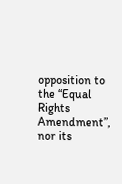opposition to the “Equal Rights Amendment”, nor its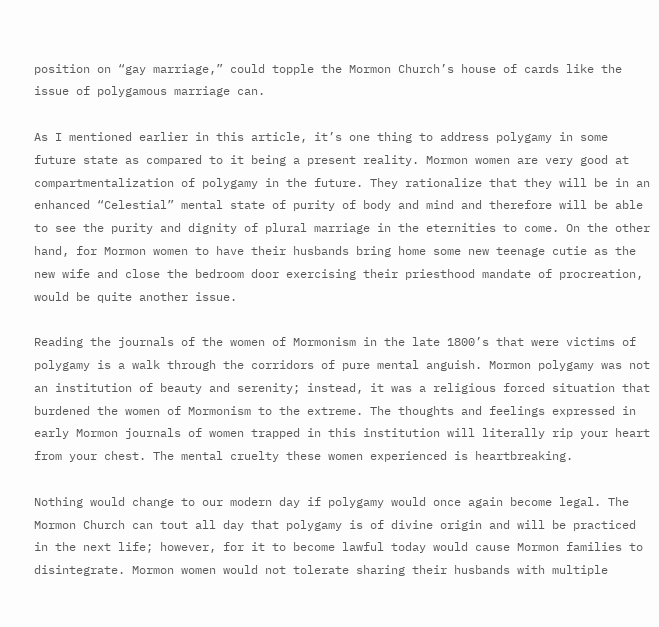position on “gay marriage,” could topple the Mormon Church’s house of cards like the issue of polygamous marriage can.

As I mentioned earlier in this article, it’s one thing to address polygamy in some future state as compared to it being a present reality. Mormon women are very good at compartmentalization of polygamy in the future. They rationalize that they will be in an enhanced “Celestial” mental state of purity of body and mind and therefore will be able to see the purity and dignity of plural marriage in the eternities to come. On the other hand, for Mormon women to have their husbands bring home some new teenage cutie as the new wife and close the bedroom door exercising their priesthood mandate of procreation, would be quite another issue.

Reading the journals of the women of Mormonism in the late 1800’s that were victims of polygamy is a walk through the corridors of pure mental anguish. Mormon polygamy was not an institution of beauty and serenity; instead, it was a religious forced situation that burdened the women of Mormonism to the extreme. The thoughts and feelings expressed in early Mormon journals of women trapped in this institution will literally rip your heart from your chest. The mental cruelty these women experienced is heartbreaking.

Nothing would change to our modern day if polygamy would once again become legal. The Mormon Church can tout all day that polygamy is of divine origin and will be practiced in the next life; however, for it to become lawful today would cause Mormon families to disintegrate. Mormon women would not tolerate sharing their husbands with multiple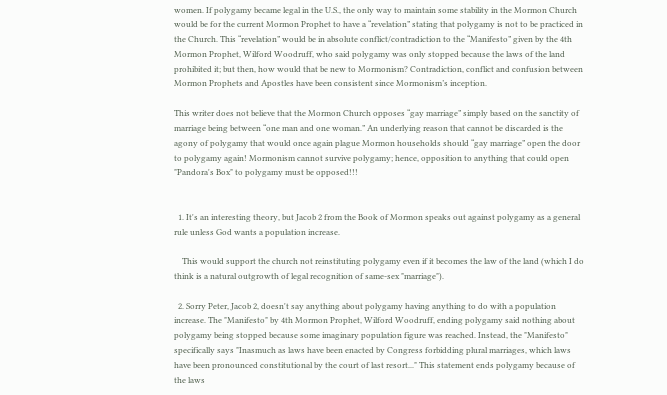women. If polygamy became legal in the U.S., the only way to maintain some stability in the Mormon Church would be for the current Mormon Prophet to have a “revelation” stating that polygamy is not to be practiced in the Church. This “revelation” would be in absolute conflict/contradiction to the “Manifesto” given by the 4th Mormon Prophet, Wilford Woodruff, who said polygamy was only stopped because the laws of the land prohibited it; but then, how would that be new to Mormonism? Contradiction, conflict and confusion between Mormon Prophets and Apostles have been consistent since Mormonism’s inception.

This writer does not believe that the Mormon Church opposes “gay marriage” simply based on the sanctity of marriage being between “one man and one woman.” An underlying reason that cannot be discarded is the agony of polygamy that would once again plague Mormon households should “gay marriage” open the door to polygamy again! Mormonism cannot survive polygamy; hence, opposition to anything that could open "Pandora's Box" to polygamy must be opposed!!!


  1. It's an interesting theory, but Jacob 2 from the Book of Mormon speaks out against polygamy as a general rule unless God wants a population increase.

    This would support the church not reinstituting polygamy even if it becomes the law of the land (which I do think is a natural outgrowth of legal recognition of same-sex "marriage").

  2. Sorry Peter, Jacob 2, doesn't say anything about polygamy having anything to do with a population increase. The "Manifesto" by 4th Mormon Prophet, Wilford Woodruff, ending polygamy said nothing about polygamy being stopped because some imaginary population figure was reached. Instead, the "Manifesto" specifically says "Inasmuch as laws have been enacted by Congress forbidding plural marriages, which laws have been pronounced constitutional by the court of last resort..." This statement ends polygamy because of the laws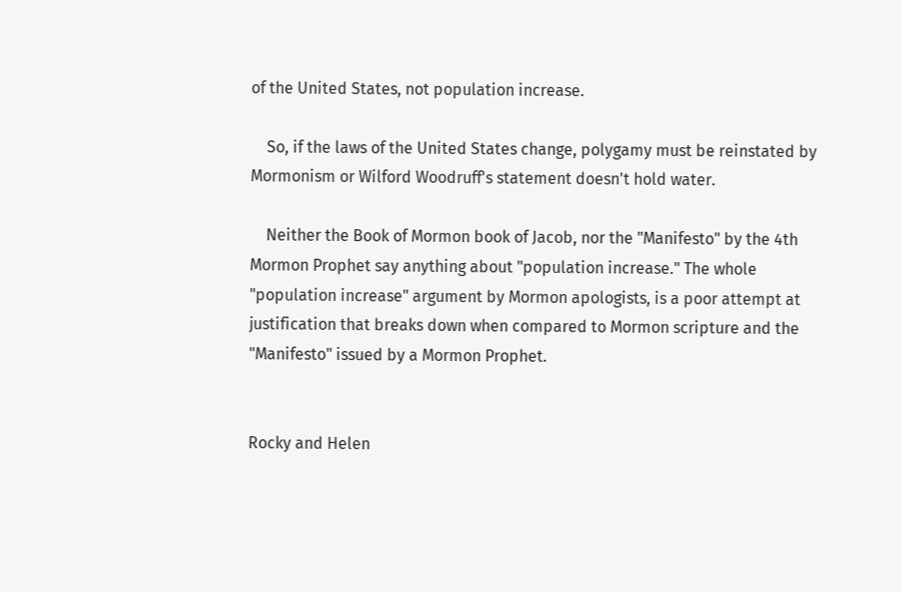of the United States, not population increase.

    So, if the laws of the United States change, polygamy must be reinstated by Mormonism or Wilford Woodruff's statement doesn't hold water.

    Neither the Book of Mormon book of Jacob, nor the "Manifesto" by the 4th Mormon Prophet say anything about "population increase." The whole "population increase" argument by Mormon apologists, is a poor attempt at justification that breaks down when compared to Mormon scripture and the "Manifesto" issued by a Mormon Prophet.


Rocky and Helen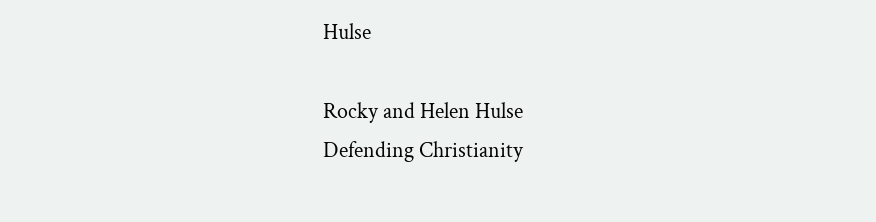Hulse

Rocky and Helen Hulse
Defending Christianity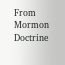From Mormon Doctrine